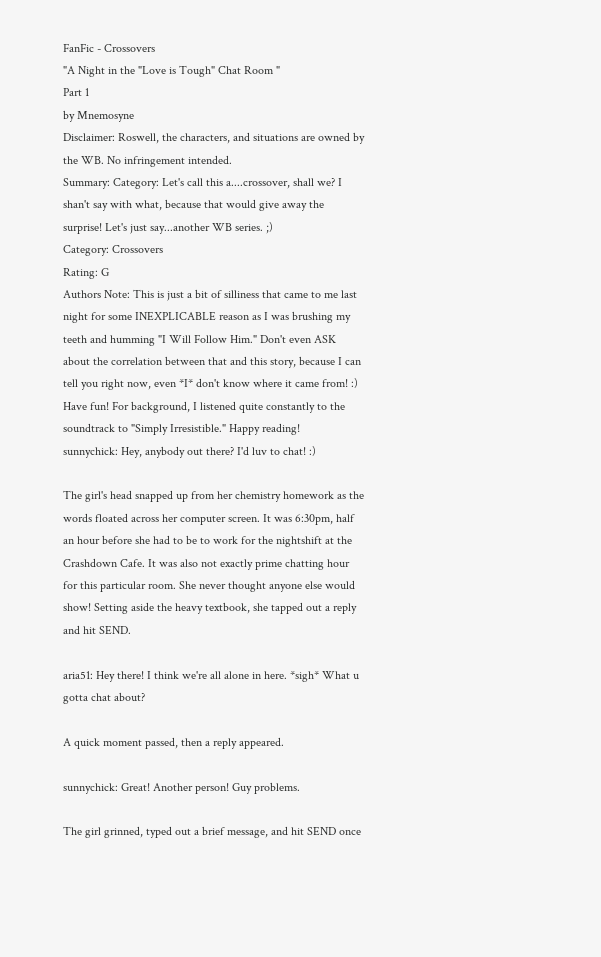FanFic - Crossovers
"A Night in the "Love is Tough" Chat Room "
Part 1
by Mnemosyne
Disclaimer: Roswell, the characters, and situations are owned by the WB. No infringement intended.
Summary: Category: Let's call this a....crossover, shall we? I shan't say with what, because that would give away the surprise! Let's just say...another WB series. ;)
Category: Crossovers
Rating: G
Authors Note: This is just a bit of silliness that came to me last night for some INEXPLICABLE reason as I was brushing my teeth and humming "I Will Follow Him." Don't even ASK about the correlation between that and this story, because I can tell you right now, even *I* don't know where it came from! :) Have fun! For background, I listened quite constantly to the soundtrack to "Simply Irresistible." Happy reading!
sunnychick: Hey, anybody out there? I'd luv to chat! :)

The girl's head snapped up from her chemistry homework as the words floated across her computer screen. It was 6:30pm, half an hour before she had to be to work for the nightshift at the Crashdown Cafe. It was also not exactly prime chatting hour for this particular room. She never thought anyone else would show! Setting aside the heavy textbook, she tapped out a reply and hit SEND.

aria51: Hey there! I think we're all alone in here. *sigh* What u gotta chat about?

A quick moment passed, then a reply appeared.

sunnychick: Great! Another person! Guy problems.

The girl grinned, typed out a brief message, and hit SEND once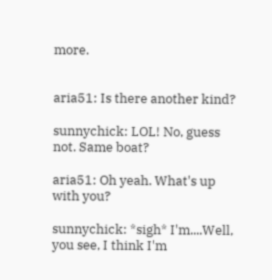more.


aria51: Is there another kind?

sunnychick: LOL! No, guess not. Same boat?

aria51: Oh yeah. What's up with you?

sunnychick: *sigh* I'm....Well, you see, I think I'm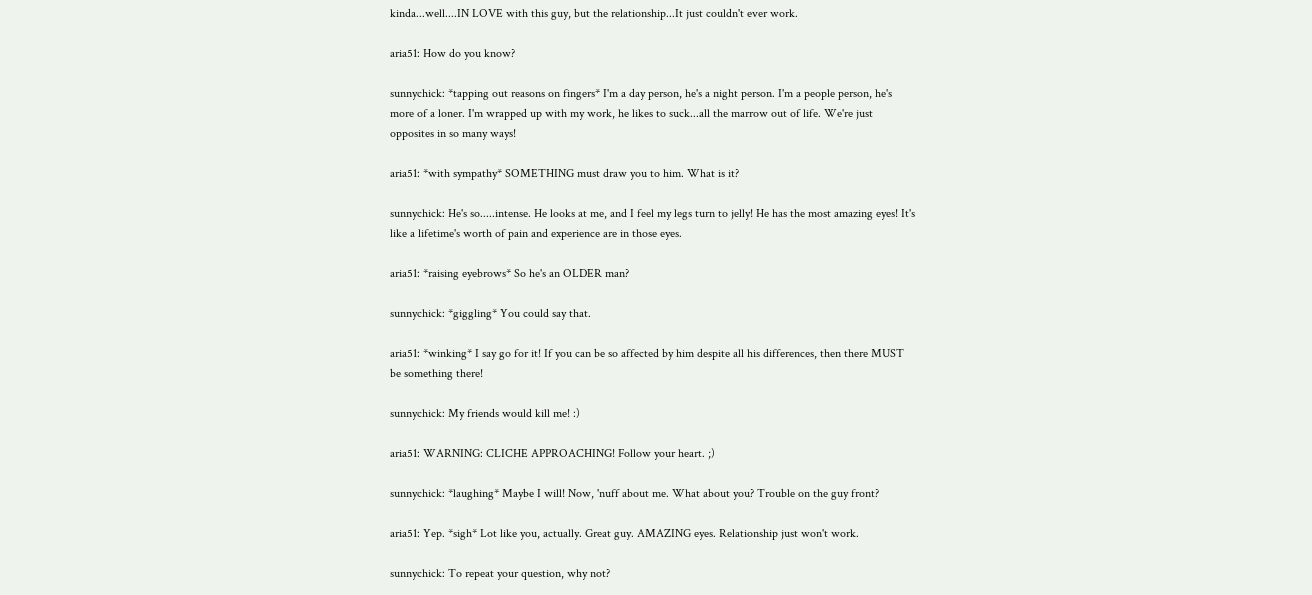kinda...well....IN LOVE with this guy, but the relationship...It just couldn't ever work.

aria51: How do you know?

sunnychick: *tapping out reasons on fingers* I'm a day person, he's a night person. I'm a people person, he's more of a loner. I'm wrapped up with my work, he likes to suck...all the marrow out of life. We're just opposites in so many ways!

aria51: *with sympathy* SOMETHING must draw you to him. What is it?

sunnychick: He's so.....intense. He looks at me, and I feel my legs turn to jelly! He has the most amazing eyes! It's like a lifetime's worth of pain and experience are in those eyes.

aria51: *raising eyebrows* So he's an OLDER man?

sunnychick: *giggling* You could say that.

aria51: *winking* I say go for it! If you can be so affected by him despite all his differences, then there MUST be something there!

sunnychick: My friends would kill me! :)

aria51: WARNING: CLICHE APPROACHING! Follow your heart. ;)

sunnychick: *laughing* Maybe I will! Now, 'nuff about me. What about you? Trouble on the guy front?

aria51: Yep. *sigh* Lot like you, actually. Great guy. AMAZING eyes. Relationship just won't work.

sunnychick: To repeat your question, why not?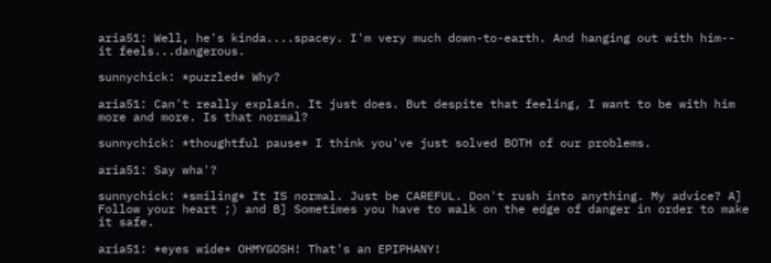aria51: Well, he's kinda....spacey. I'm very much down-to-earth. And hanging out with him-- it feels...dangerous.

sunnychick: *puzzled* Why?

aria51: Can't really explain. It just does. But despite that feeling, I want to be with him more and more. Is that normal?

sunnychick: *thoughtful pause* I think you've just solved BOTH of our problems.

aria51: Say wha'?

sunnychick: *smiling* It IS normal. Just be CAREFUL. Don't rush into anything. My advice? A] Follow your heart ;) and B] Sometimes you have to walk on the edge of danger in order to make it safe.

aria51: *eyes wide* OHMYGOSH! That's an EPIPHANY!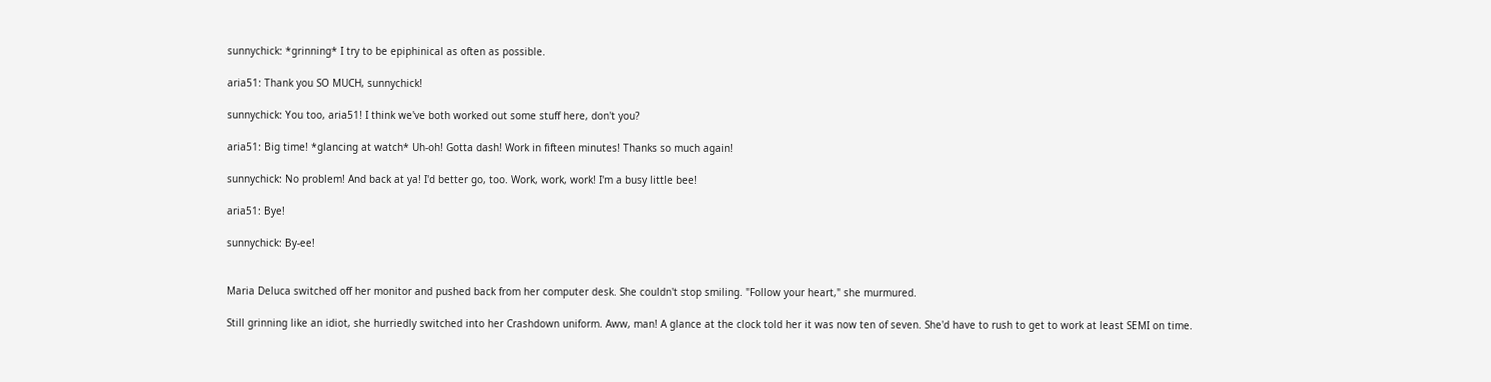sunnychick: *grinning* I try to be epiphinical as often as possible.

aria51: Thank you SO MUCH, sunnychick!

sunnychick: You too, aria51! I think we've both worked out some stuff here, don't you?

aria51: Big time! *glancing at watch* Uh-oh! Gotta dash! Work in fifteen minutes! Thanks so much again!

sunnychick: No problem! And back at ya! I'd better go, too. Work, work, work! I'm a busy little bee!

aria51: Bye!

sunnychick: By-ee!


Maria Deluca switched off her monitor and pushed back from her computer desk. She couldn't stop smiling. "Follow your heart," she murmured.

Still grinning like an idiot, she hurriedly switched into her Crashdown uniform. Aww, man! A glance at the clock told her it was now ten of seven. She'd have to rush to get to work at least SEMI on time.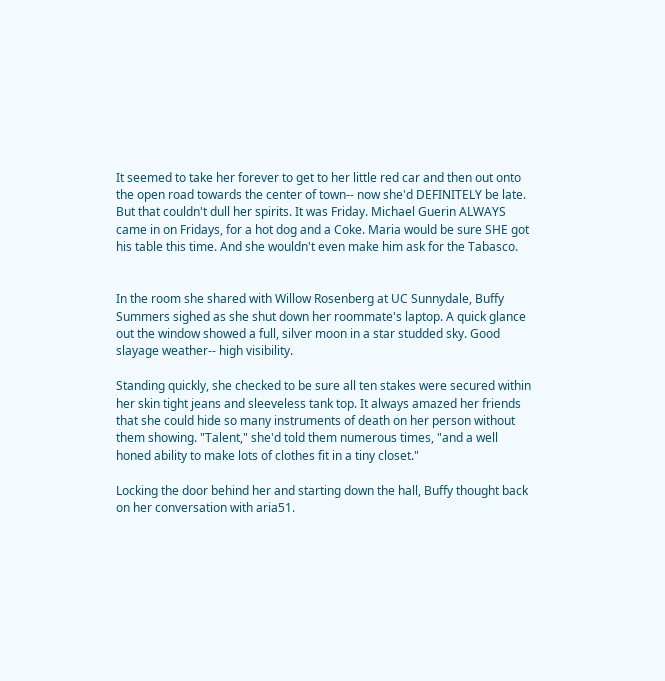It seemed to take her forever to get to her little red car and then out onto the open road towards the center of town-- now she'd DEFINITELY be late. But that couldn't dull her spirits. It was Friday. Michael Guerin ALWAYS came in on Fridays, for a hot dog and a Coke. Maria would be sure SHE got his table this time. And she wouldn't even make him ask for the Tabasco.


In the room she shared with Willow Rosenberg at UC Sunnydale, Buffy Summers sighed as she shut down her roommate's laptop. A quick glance out the window showed a full, silver moon in a star studded sky. Good slayage weather-- high visibility.

Standing quickly, she checked to be sure all ten stakes were secured within her skin tight jeans and sleeveless tank top. It always amazed her friends that she could hide so many instruments of death on her person without them showing. "Talent," she'd told them numerous times, "and a well honed ability to make lots of clothes fit in a tiny closet."

Locking the door behind her and starting down the hall, Buffy thought back on her conversation with aria51.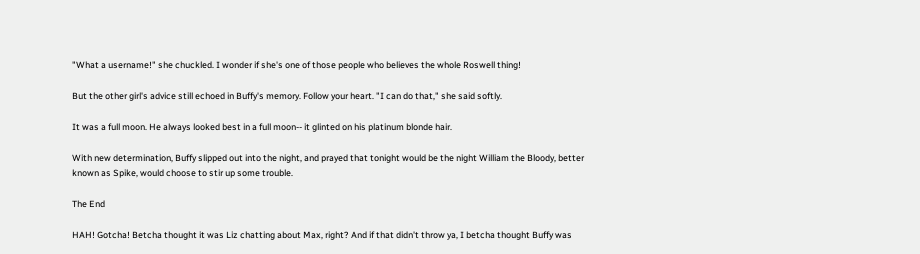"What a username!" she chuckled. I wonder if she's one of those people who believes the whole Roswell thing!

But the other girl's advice still echoed in Buffy's memory. Follow your heart. "I can do that," she said softly.

It was a full moon. He always looked best in a full moon-- it glinted on his platinum blonde hair.

With new determination, Buffy slipped out into the night, and prayed that tonight would be the night William the Bloody, better known as Spike, would choose to stir up some trouble.

The End

HAH! Gotcha! Betcha thought it was Liz chatting about Max, right? And if that didn't throw ya, I betcha thought Buffy was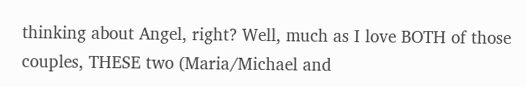thinking about Angel, right? Well, much as I love BOTH of those couples, THESE two (Maria/Michael and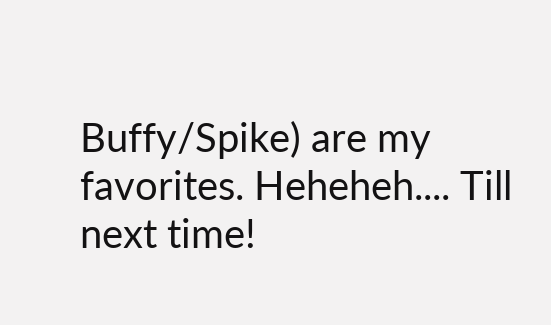Buffy/Spike) are my favorites. Heheheh.... Till next time!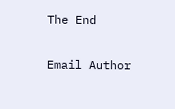The End

Email Author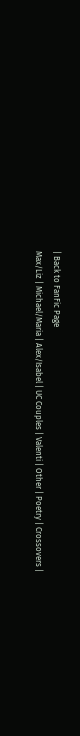| Back to FanFic Page
Max/Liz | Michael/Maria | Alex/Isabel | UC Couples | Valenti | Other | Poetry | Crossovers |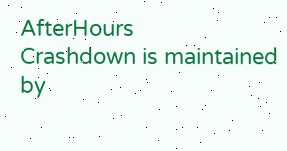AfterHours
Crashdown is maintained by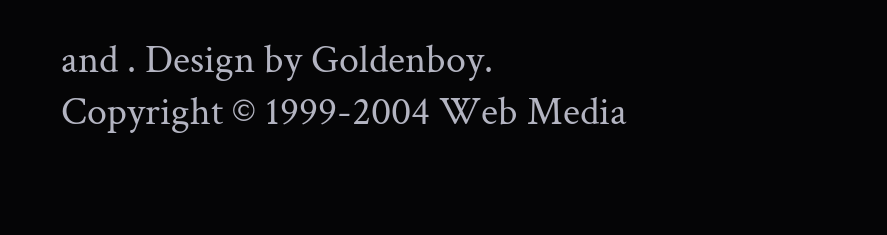and . Design by Goldenboy.
Copyright © 1999-2004 Web Media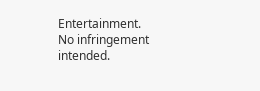Entertainment.
No infringement intended.